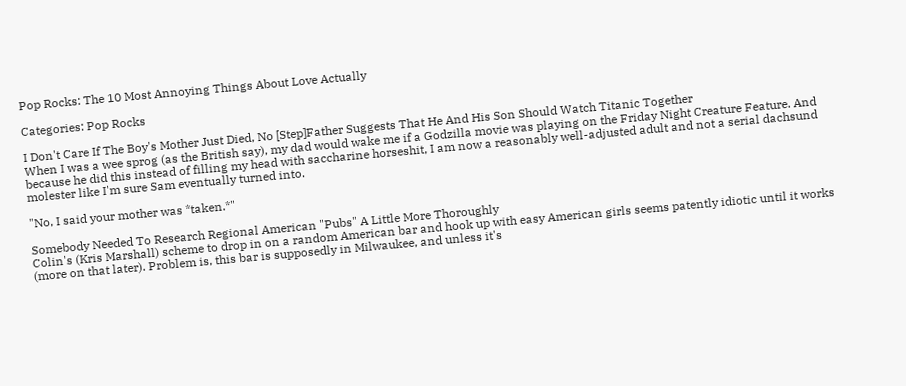Pop Rocks: The 10 Most Annoying Things About Love Actually

Categories: Pop Rocks

I Don't Care If The Boy's Mother Just Died, No [Step]Father Suggests That He And His Son Should Watch Titanic Together
When I was a wee sprog (as the British say), my dad would wake me if a Godzilla movie was playing on the Friday Night Creature Feature. And because he did this instead of filling my head with saccharine horseshit, I am now a reasonably well-adjusted adult and not a serial dachsund molester like I'm sure Sam eventually turned into.

"No, I said your mother was *taken.*"

Somebody Needed To Research Regional American "Pubs" A Little More Thoroughly
Colin's (Kris Marshall) scheme to drop in on a random American bar and hook up with easy American girls seems patently idiotic until it works (more on that later). Problem is, this bar is supposedly in Milwaukee, and unless it's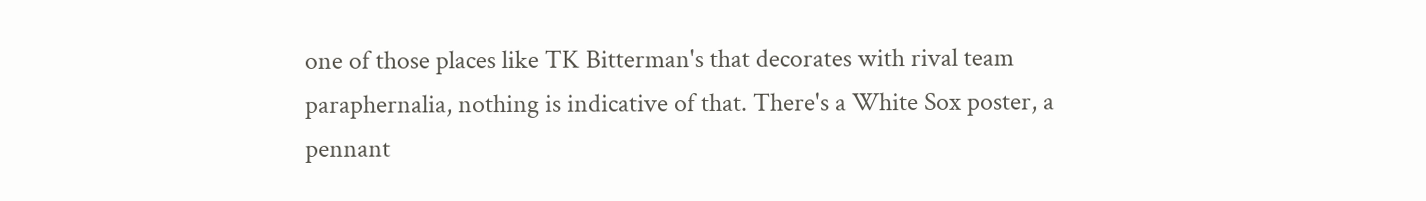one of those places like TK Bitterman's that decorates with rival team paraphernalia, nothing is indicative of that. There's a White Sox poster, a pennant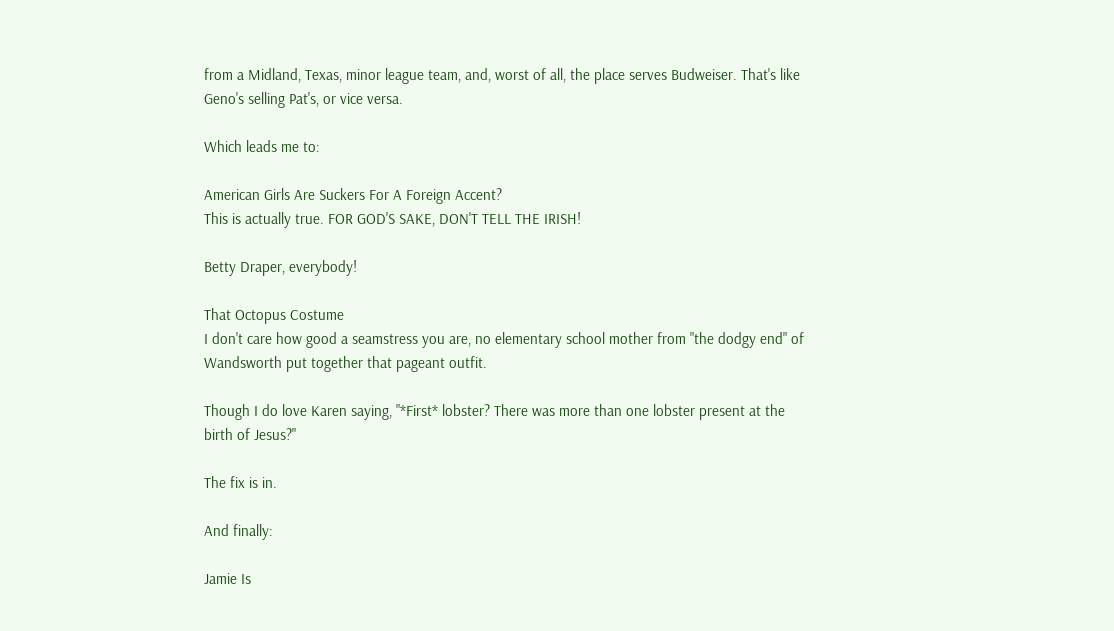from a Midland, Texas, minor league team, and, worst of all, the place serves Budweiser. That's like Geno's selling Pat's, or vice versa.

Which leads me to:

American Girls Are Suckers For A Foreign Accent?
This is actually true. FOR GOD'S SAKE, DON'T TELL THE IRISH!

Betty Draper, everybody!

That Octopus Costume
I don't care how good a seamstress you are, no elementary school mother from "the dodgy end" of Wandsworth put together that pageant outfit.

Though I do love Karen saying, "*First* lobster? There was more than one lobster present at the birth of Jesus?"

The fix is in.

And finally:

Jamie Is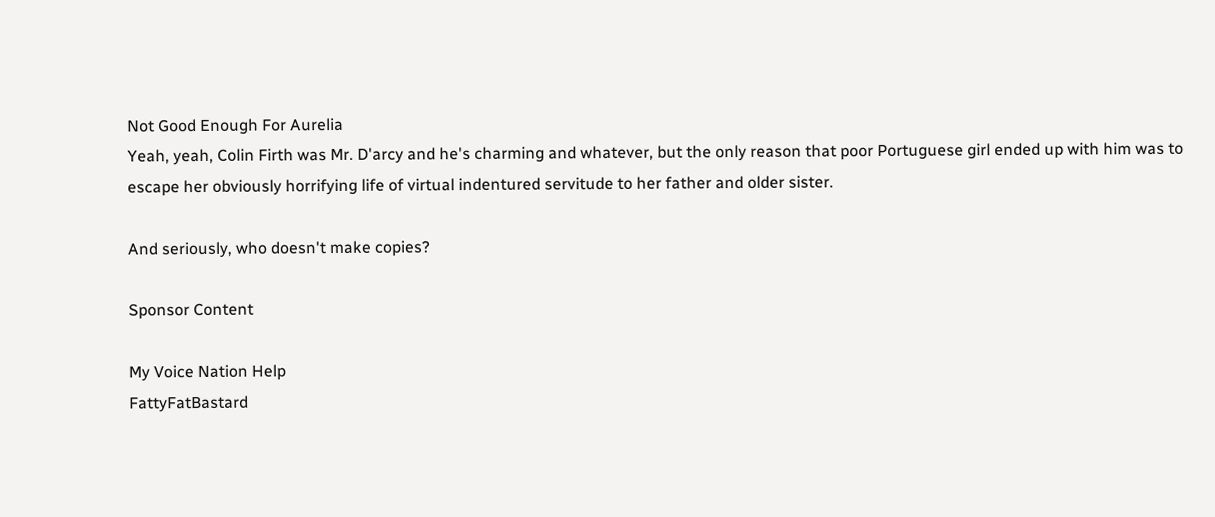Not Good Enough For Aurelia
Yeah, yeah, Colin Firth was Mr. D'arcy and he's charming and whatever, but the only reason that poor Portuguese girl ended up with him was to escape her obviously horrifying life of virtual indentured servitude to her father and older sister.

And seriously, who doesn't make copies?

Sponsor Content

My Voice Nation Help
FattyFatBastard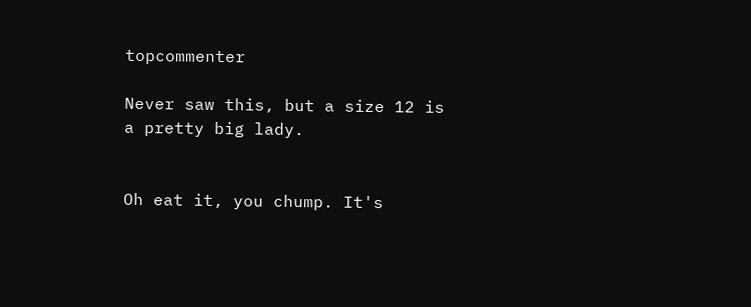topcommenter

Never saw this, but a size 12 is a pretty big lady.


Oh eat it, you chump. It's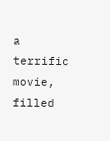a terrific movie, filled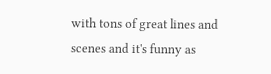with tons of great lines and scenes and it's funny as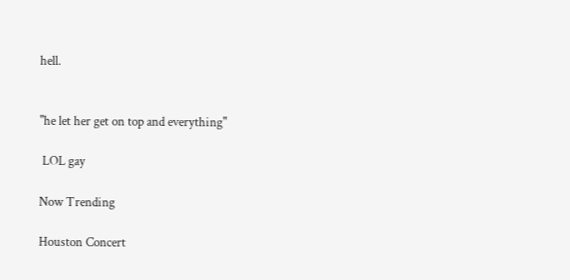hell.


"he let her get on top and everything"

 LOL gay

Now Trending

Houston Concert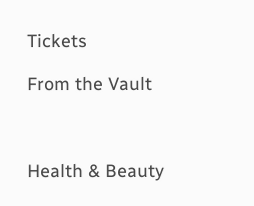Tickets

From the Vault



Health & Beauty